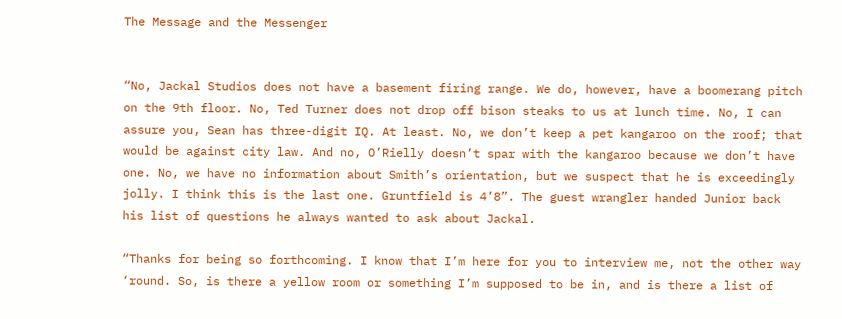The Message and the Messenger


“No, Jackal Studios does not have a basement firing range. We do, however, have a boomerang pitch on the 9th floor. No, Ted Turner does not drop off bison steaks to us at lunch time. No, I can assure you, Sean has three-digit IQ. At least. No, we don’t keep a pet kangaroo on the roof; that would be against city law. And no, O’Rielly doesn’t spar with the kangaroo because we don’t have one. No, we have no information about Smith’s orientation, but we suspect that he is exceedingly jolly. I think this is the last one. Gruntfield is 4’8”. The guest wrangler handed Junior back his list of questions he always wanted to ask about Jackal.

“Thanks for being so forthcoming. I know that I’m here for you to interview me, not the other way ‘round. So, is there a yellow room or something I’m supposed to be in, and is there a list of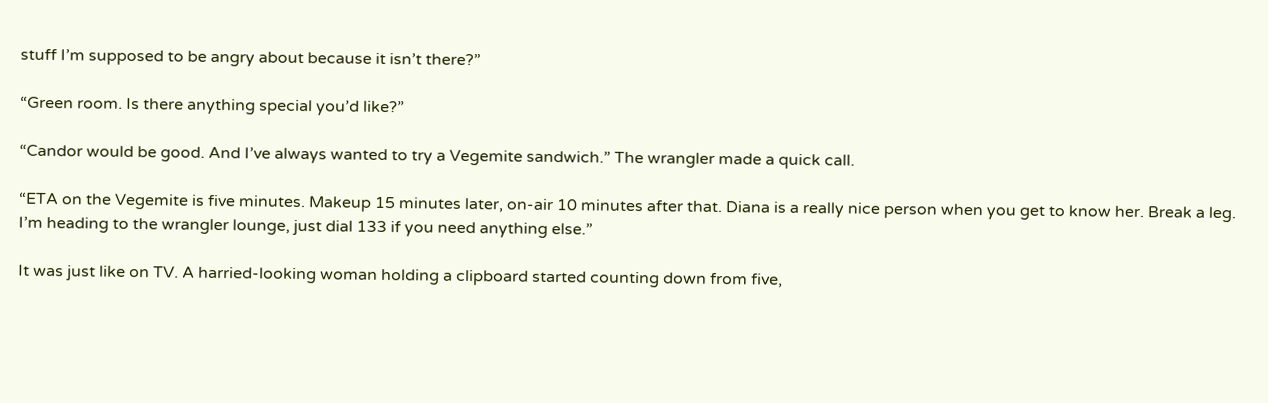stuff I’m supposed to be angry about because it isn’t there?”

“Green room. Is there anything special you’d like?”

“Candor would be good. And I’ve always wanted to try a Vegemite sandwich.” The wrangler made a quick call.

“ETA on the Vegemite is five minutes. Makeup 15 minutes later, on-air 10 minutes after that. Diana is a really nice person when you get to know her. Break a leg. I’m heading to the wrangler lounge, just dial 133 if you need anything else.”

It was just like on TV. A harried-looking woman holding a clipboard started counting down from five,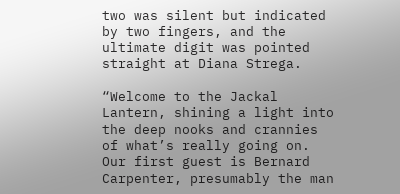two was silent but indicated by two fingers, and the ultimate digit was pointed straight at Diana Strega.

“Welcome to the Jackal Lantern, shining a light into the deep nooks and crannies of what’s really going on. Our first guest is Bernard Carpenter, presumably the man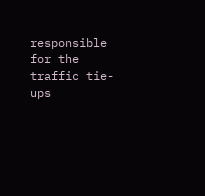responsible for the traffic tie-ups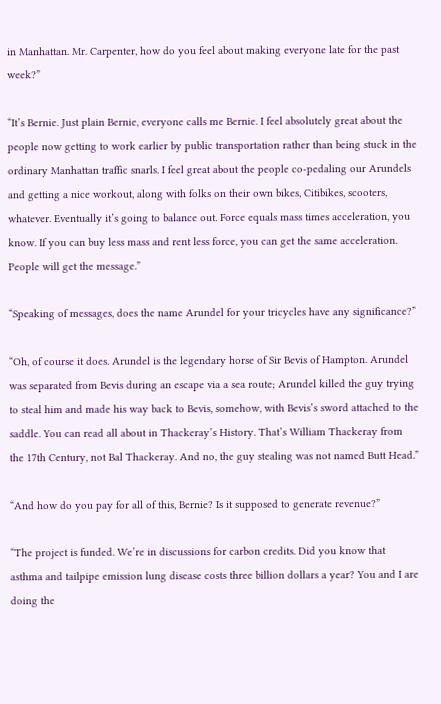in Manhattan. Mr. Carpenter, how do you feel about making everyone late for the past week?”

“It’s Bernie. Just plain Bernie, everyone calls me Bernie. I feel absolutely great about the people now getting to work earlier by public transportation rather than being stuck in the ordinary Manhattan traffic snarls. I feel great about the people co-pedaling our Arundels and getting a nice workout, along with folks on their own bikes, Citibikes, scooters, whatever. Eventually it’s going to balance out. Force equals mass times acceleration, you know. If you can buy less mass and rent less force, you can get the same acceleration. People will get the message.”

“Speaking of messages, does the name Arundel for your tricycles have any significance?”

“Oh, of course it does. Arundel is the legendary horse of Sir Bevis of Hampton. Arundel was separated from Bevis during an escape via a sea route; Arundel killed the guy trying to steal him and made his way back to Bevis, somehow, with Bevis’s sword attached to the saddle. You can read all about in Thackeray’s History. That’s William Thackeray from the 17th Century, not Bal Thackeray. And no, the guy stealing was not named Butt Head.”

“And how do you pay for all of this, Bernie? Is it supposed to generate revenue?”

“The project is funded. We’re in discussions for carbon credits. Did you know that asthma and tailpipe emission lung disease costs three billion dollars a year? You and I are doing the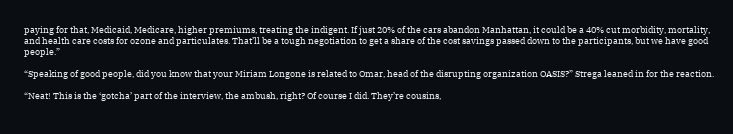paying for that, Medicaid, Medicare, higher premiums, treating the indigent. If just 20% of the cars abandon Manhattan, it could be a 40% cut morbidity, mortality, and health care costs for ozone and particulates. That’ll be a tough negotiation to get a share of the cost savings passed down to the participants, but we have good people.”

“Speaking of good people, did you know that your Miriam Longone is related to Omar, head of the disrupting organization OASIS?” Strega leaned in for the reaction.

“Neat! This is the ‘gotcha’ part of the interview, the ambush, right? Of course I did. They’re cousins,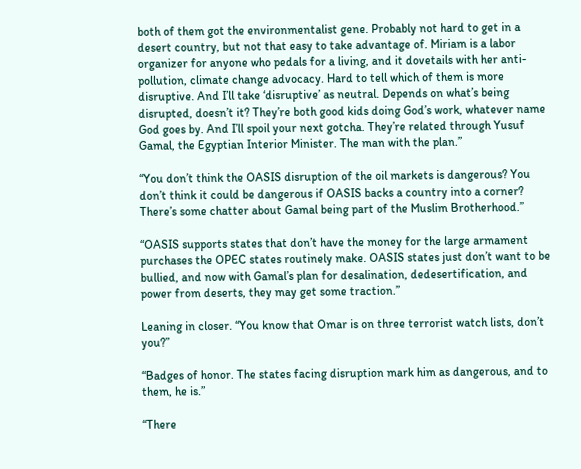both of them got the environmentalist gene. Probably not hard to get in a desert country, but not that easy to take advantage of. Miriam is a labor organizer for anyone who pedals for a living, and it dovetails with her anti-pollution, climate change advocacy. Hard to tell which of them is more disruptive. And I’ll take ‘disruptive’ as neutral. Depends on what’s being disrupted, doesn’t it? They’re both good kids doing God’s work, whatever name God goes by. And I’ll spoil your next gotcha. They’re related through Yusuf Gamal, the Egyptian Interior Minister. The man with the plan.”

“You don’t think the OASIS disruption of the oil markets is dangerous? You don’t think it could be dangerous if OASIS backs a country into a corner? There’s some chatter about Gamal being part of the Muslim Brotherhood.”

“OASIS supports states that don’t have the money for the large armament purchases the OPEC states routinely make. OASIS states just don’t want to be bullied, and now with Gamal’s plan for desalination, dedesertification, and power from deserts, they may get some traction.”

Leaning in closer. “You know that Omar is on three terrorist watch lists, don’t you?”

“Badges of honor. The states facing disruption mark him as dangerous, and to them, he is.”

“There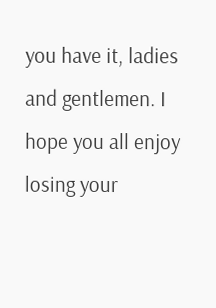you have it, ladies and gentlemen. I hope you all enjoy losing your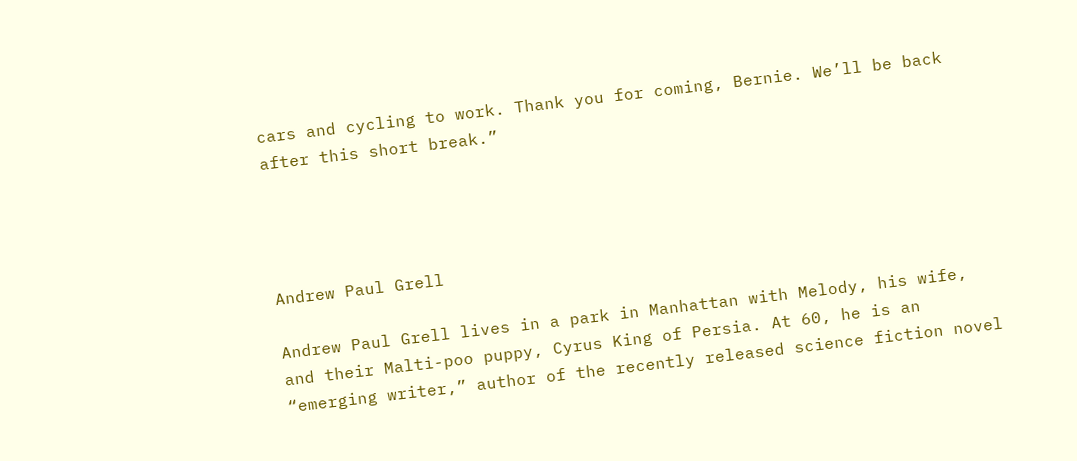cars and cycling to work. Thank you for coming, Bernie. We’ll be back after this short break.”




Andrew Paul Grell

Andrew Paul Grell lives in a park in Manhattan with Melody, his wife, and their Malti-poo puppy, Cyrus King of Persia. At 60, he is an “emerging writer,” author of the recently released science fiction novel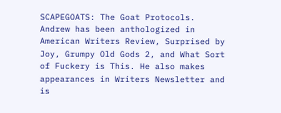SCAPEGOATS: The Goat Protocols. Andrew has been anthologized in American Writers Review, Surprised by Joy, Grumpy Old Gods 2, and What Sort of Fuckery is This. He also makes appearances in Writers Newsletter and is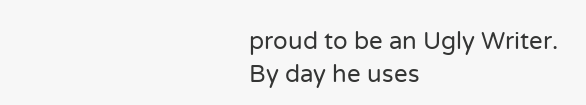proud to be an Ugly Writer.  By day he uses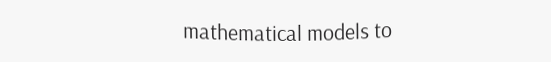mathematical models to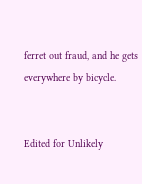ferret out fraud, and he gets everywhere by bicycle.


Edited for Unlikely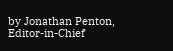by Jonathan Penton, Editor-in-Chief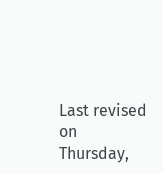Last revised on Thursday,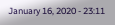January 16, 2020 - 23:11